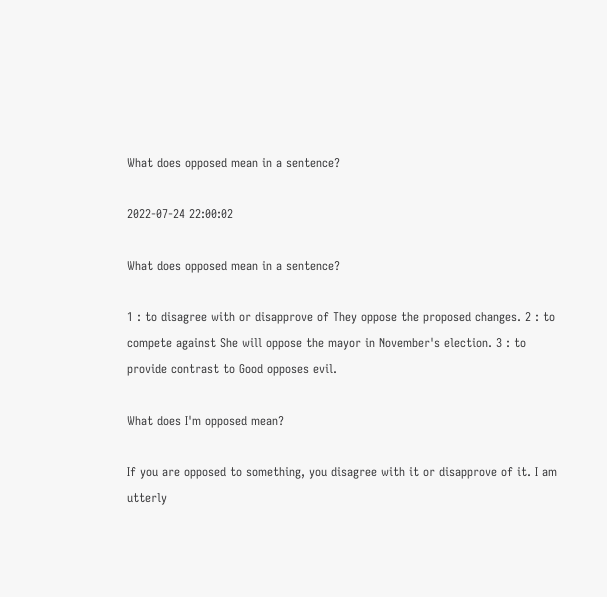What does opposed mean in a sentence?

2022-07-24 22:00:02

What does opposed mean in a sentence?

1 : to disagree with or disapprove of They oppose the proposed changes. 2 : to compete against She will oppose the mayor in November's election. 3 : to provide contrast to Good opposes evil.

What does I'm opposed mean?

If you are opposed to something, you disagree with it or disapprove of it. I am utterly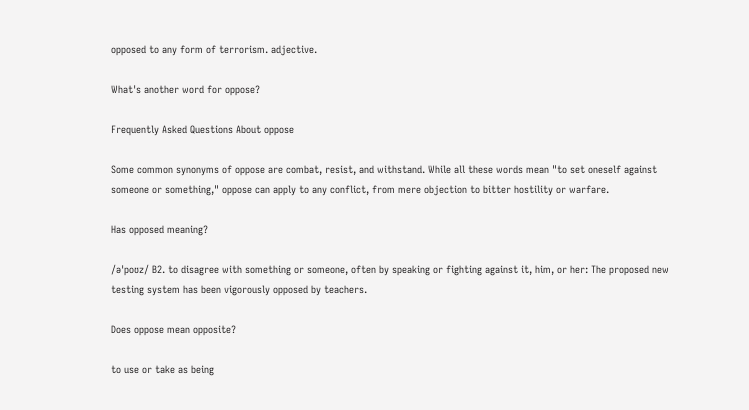opposed to any form of terrorism. adjective.

What's another word for oppose?

Frequently Asked Questions About oppose

Some common synonyms of oppose are combat, resist, and withstand. While all these words mean "to set oneself against someone or something," oppose can apply to any conflict, from mere objection to bitter hostility or warfare.

Has opposed meaning?

/əˈpoʊz/ B2. to disagree with something or someone, often by speaking or fighting against it, him, or her: The proposed new testing system has been vigorously opposed by teachers.

Does oppose mean opposite?

to use or take as being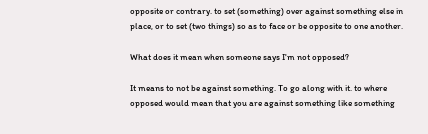opposite or contrary. to set (something) over against something else in place, or to set (two things) so as to face or be opposite to one another.

What does it mean when someone says I'm not opposed?

It means to not be against something. To go along with it. to where opposed would mean that you are against something like something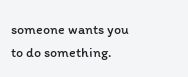someone wants you to do something.